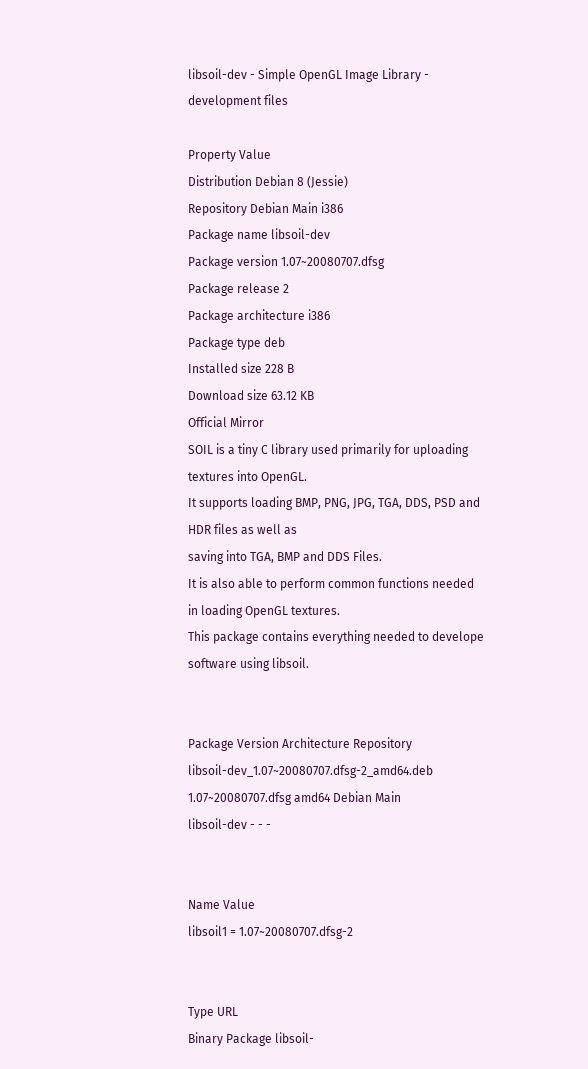libsoil-dev - Simple OpenGL Image Library - development files

Property Value
Distribution Debian 8 (Jessie)
Repository Debian Main i386
Package name libsoil-dev
Package version 1.07~20080707.dfsg
Package release 2
Package architecture i386
Package type deb
Installed size 228 B
Download size 63.12 KB
Official Mirror
SOIL is a tiny C library used primarily for uploading textures into OpenGL.
It supports loading BMP, PNG, JPG, TGA, DDS, PSD and HDR files as well as
saving into TGA, BMP and DDS Files.
It is also able to perform common functions needed in loading OpenGL textures.
This package contains everything needed to develope software using libsoil.


Package Version Architecture Repository
libsoil-dev_1.07~20080707.dfsg-2_amd64.deb 1.07~20080707.dfsg amd64 Debian Main
libsoil-dev - - -


Name Value
libsoil1 = 1.07~20080707.dfsg-2


Type URL
Binary Package libsoil-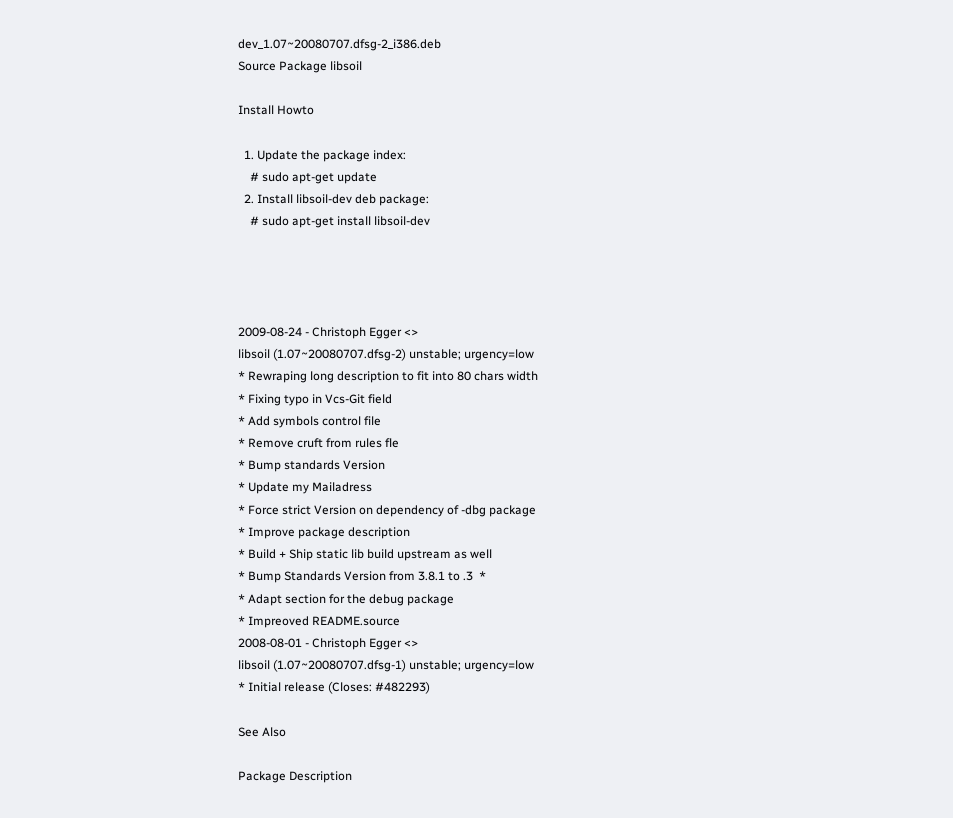dev_1.07~20080707.dfsg-2_i386.deb
Source Package libsoil

Install Howto

  1. Update the package index:
    # sudo apt-get update
  2. Install libsoil-dev deb package:
    # sudo apt-get install libsoil-dev




2009-08-24 - Christoph Egger <>
libsoil (1.07~20080707.dfsg-2) unstable; urgency=low
* Rewraping long description to fit into 80 chars width
* Fixing typo in Vcs-Git field
* Add symbols control file
* Remove cruft from rules fle
* Bump standards Version
* Update my Mailadress
* Force strict Version on dependency of -dbg package
* Improve package description
* Build + Ship static lib build upstream as well
* Bump Standards Version from 3.8.1 to .3  *
* Adapt section for the debug package
* Impreoved README.source
2008-08-01 - Christoph Egger <>
libsoil (1.07~20080707.dfsg-1) unstable; urgency=low
* Initial release (Closes: #482293)

See Also

Package Description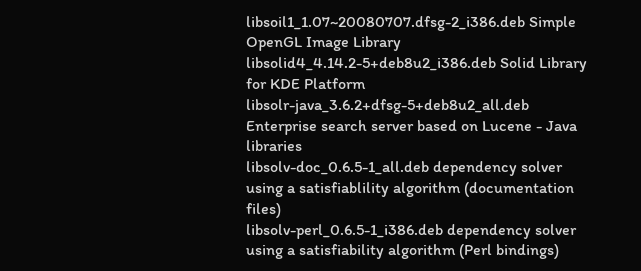libsoil1_1.07~20080707.dfsg-2_i386.deb Simple OpenGL Image Library
libsolid4_4.14.2-5+deb8u2_i386.deb Solid Library for KDE Platform
libsolr-java_3.6.2+dfsg-5+deb8u2_all.deb Enterprise search server based on Lucene - Java libraries
libsolv-doc_0.6.5-1_all.deb dependency solver using a satisfiablility algorithm (documentation files)
libsolv-perl_0.6.5-1_i386.deb dependency solver using a satisfiability algorithm (Perl bindings)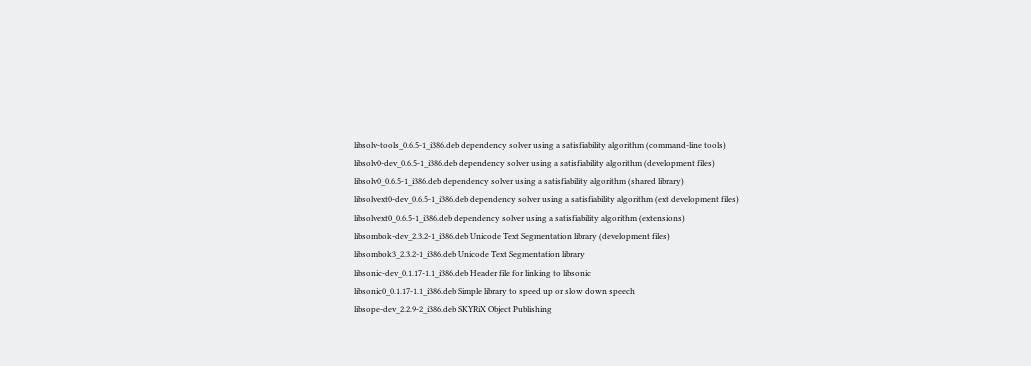libsolv-tools_0.6.5-1_i386.deb dependency solver using a satisfiability algorithm (command-line tools)
libsolv0-dev_0.6.5-1_i386.deb dependency solver using a satisfiability algorithm (development files)
libsolv0_0.6.5-1_i386.deb dependency solver using a satisfiability algorithm (shared library)
libsolvext0-dev_0.6.5-1_i386.deb dependency solver using a satisfiability algorithm (ext development files)
libsolvext0_0.6.5-1_i386.deb dependency solver using a satisfiability algorithm (extensions)
libsombok-dev_2.3.2-1_i386.deb Unicode Text Segmentation library (development files)
libsombok3_2.3.2-1_i386.deb Unicode Text Segmentation library
libsonic-dev_0.1.17-1.1_i386.deb Header file for linking to libsonic
libsonic0_0.1.17-1.1_i386.deb Simple library to speed up or slow down speech
libsope-dev_2.2.9-2_i386.deb SKYRiX Object Publishing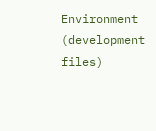Environment (development files)